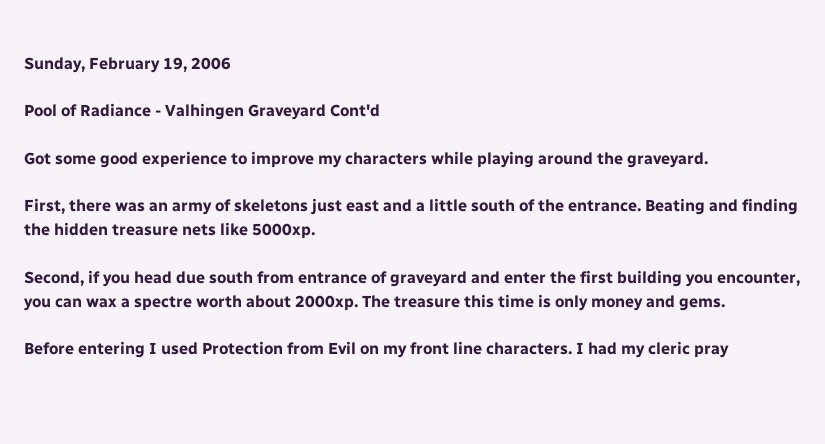Sunday, February 19, 2006

Pool of Radiance - Valhingen Graveyard Cont'd

Got some good experience to improve my characters while playing around the graveyard.

First, there was an army of skeletons just east and a little south of the entrance. Beating and finding the hidden treasure nets like 5000xp.

Second, if you head due south from entrance of graveyard and enter the first building you encounter, you can wax a spectre worth about 2000xp. The treasure this time is only money and gems.

Before entering I used Protection from Evil on my front line characters. I had my cleric pray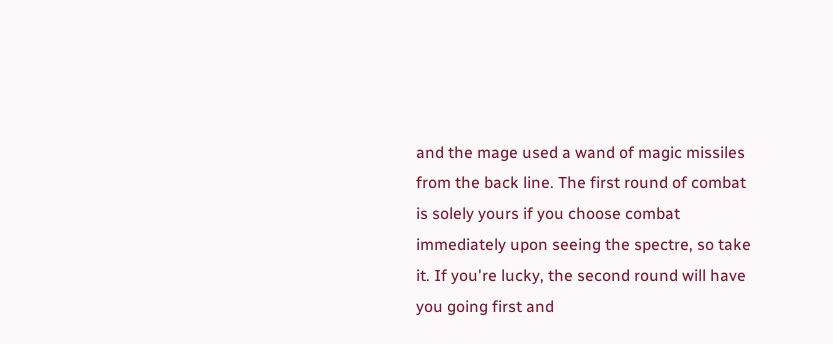and the mage used a wand of magic missiles from the back line. The first round of combat is solely yours if you choose combat immediately upon seeing the spectre, so take it. If you're lucky, the second round will have you going first and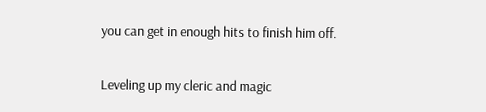you can get in enough hits to finish him off.

Leveling up my cleric and magic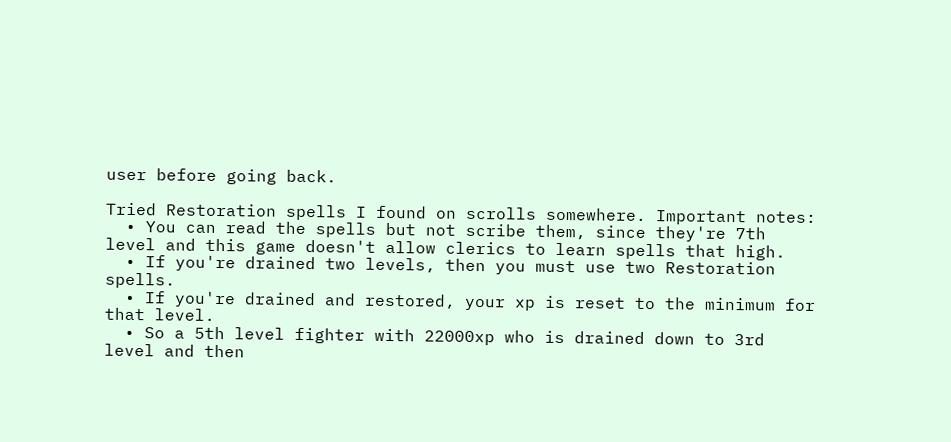user before going back.

Tried Restoration spells I found on scrolls somewhere. Important notes:
  • You can read the spells but not scribe them, since they're 7th level and this game doesn't allow clerics to learn spells that high.
  • If you're drained two levels, then you must use two Restoration spells.
  • If you're drained and restored, your xp is reset to the minimum for that level.
  • So a 5th level fighter with 22000xp who is drained down to 3rd level and then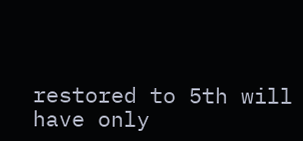restored to 5th will have only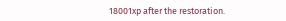18001xp after the restoration.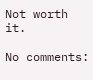Not worth it.

No comments: